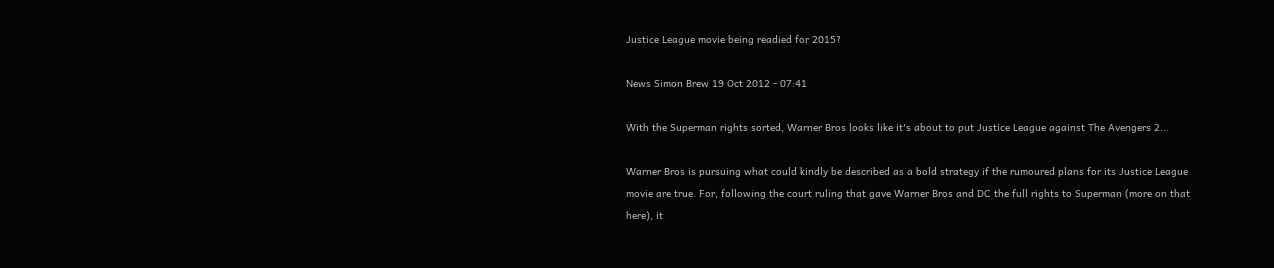Justice League movie being readied for 2015?

News Simon Brew 19 Oct 2012 - 07:41

With the Superman rights sorted, Warner Bros looks like it's about to put Justice League against The Avengers 2...

Warner Bros is pursuing what could kindly be described as a bold strategy if the rumoured plans for its Justice League movie are true. For, following the court ruling that gave Warner Bros and DC the full rights to Superman (more on that here), it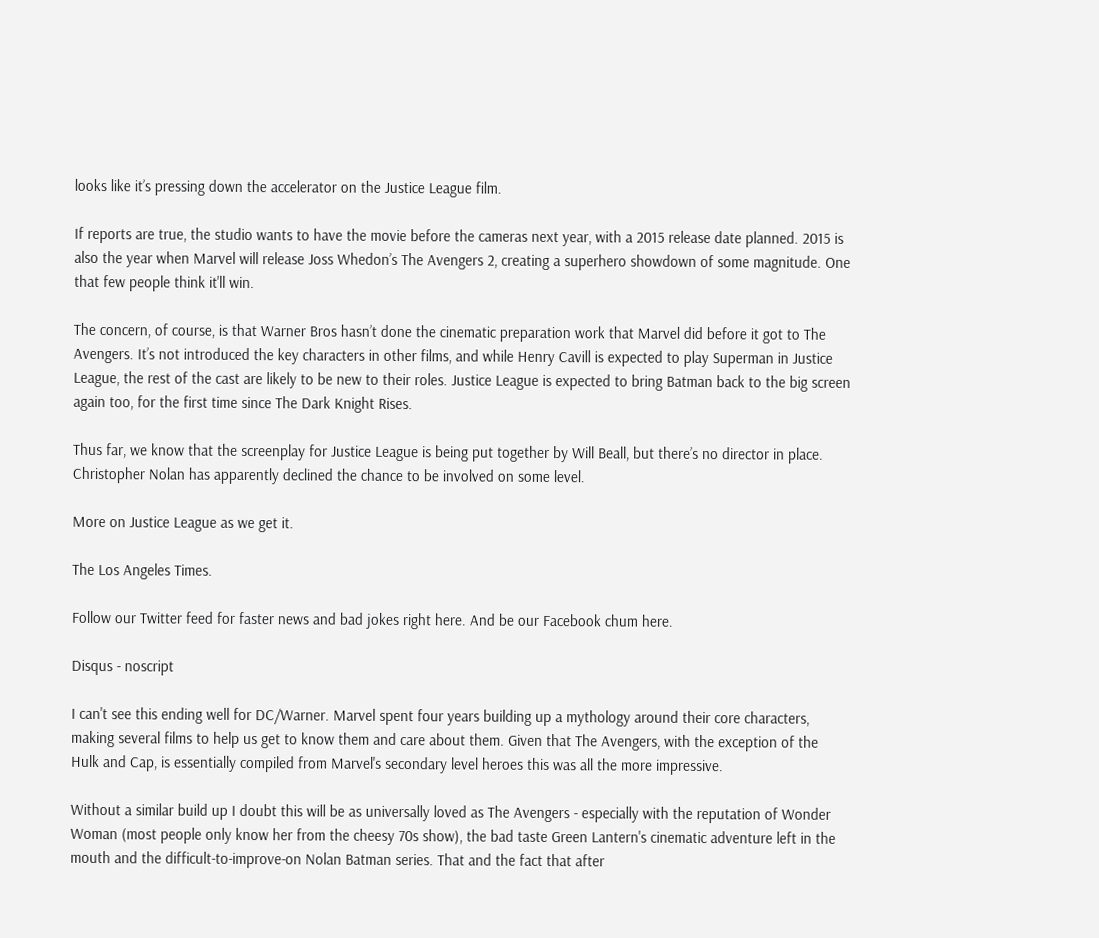looks like it’s pressing down the accelerator on the Justice League film.

If reports are true, the studio wants to have the movie before the cameras next year, with a 2015 release date planned. 2015 is also the year when Marvel will release Joss Whedon’s The Avengers 2, creating a superhero showdown of some magnitude. One that few people think it'll win.

The concern, of course, is that Warner Bros hasn’t done the cinematic preparation work that Marvel did before it got to The Avengers. It’s not introduced the key characters in other films, and while Henry Cavill is expected to play Superman in Justice League, the rest of the cast are likely to be new to their roles. Justice League is expected to bring Batman back to the big screen again too, for the first time since The Dark Knight Rises.

Thus far, we know that the screenplay for Justice League is being put together by Will Beall, but there’s no director in place. Christopher Nolan has apparently declined the chance to be involved on some level.

More on Justice League as we get it.

The Los Angeles Times.

Follow our Twitter feed for faster news and bad jokes right here. And be our Facebook chum here.

Disqus - noscript

I can't see this ending well for DC/Warner. Marvel spent four years building up a mythology around their core characters, making several films to help us get to know them and care about them. Given that The Avengers, with the exception of the Hulk and Cap, is essentially compiled from Marvel's secondary level heroes this was all the more impressive.

Without a similar build up I doubt this will be as universally loved as The Avengers - especially with the reputation of Wonder Woman (most people only know her from the cheesy 70s show), the bad taste Green Lantern's cinematic adventure left in the mouth and the difficult-to-improve-on Nolan Batman series. That and the fact that after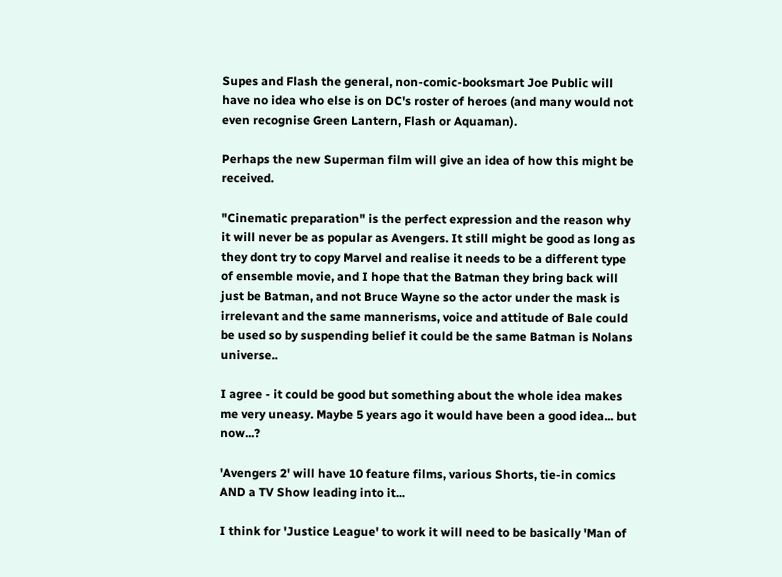Supes and Flash the general, non-comic-booksmart Joe Public will have no idea who else is on DC's roster of heroes (and many would not even recognise Green Lantern, Flash or Aquaman).

Perhaps the new Superman film will give an idea of how this might be received.

"Cinematic preparation" is the perfect expression and the reason why it will never be as popular as Avengers. It still might be good as long as they dont try to copy Marvel and realise it needs to be a different type of ensemble movie, and I hope that the Batman they bring back will just be Batman, and not Bruce Wayne so the actor under the mask is irrelevant and the same mannerisms, voice and attitude of Bale could be used so by suspending belief it could be the same Batman is Nolans universe..

I agree - it could be good but something about the whole idea makes me very uneasy. Maybe 5 years ago it would have been a good idea... but now...?

'Avengers 2' will have 10 feature films, various Shorts, tie-in comics AND a TV Show leading into it...

I think for 'Justice League' to work it will need to be basically 'Man of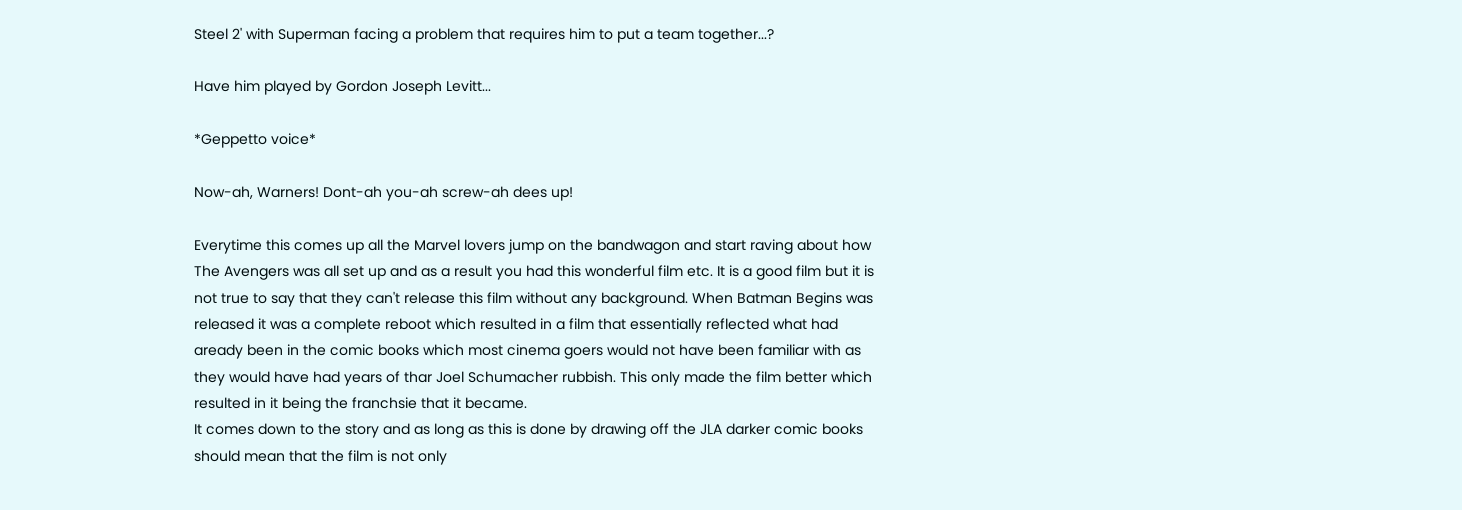Steel 2' with Superman facing a problem that requires him to put a team together...?

Have him played by Gordon Joseph Levitt...

*Geppetto voice*

Now-ah, Warners! Dont-ah you-ah screw-ah dees up!

Everytime this comes up all the Marvel lovers jump on the bandwagon and start raving about how The Avengers was all set up and as a result you had this wonderful film etc. It is a good film but it is not true to say that they can't release this film without any background. When Batman Begins was released it was a complete reboot which resulted in a film that essentially reflected what had aready been in the comic books which most cinema goers would not have been familiar with as they would have had years of thar Joel Schumacher rubbish. This only made the film better which resulted in it being the franchsie that it became.
It comes down to the story and as long as this is done by drawing off the JLA darker comic books should mean that the film is not only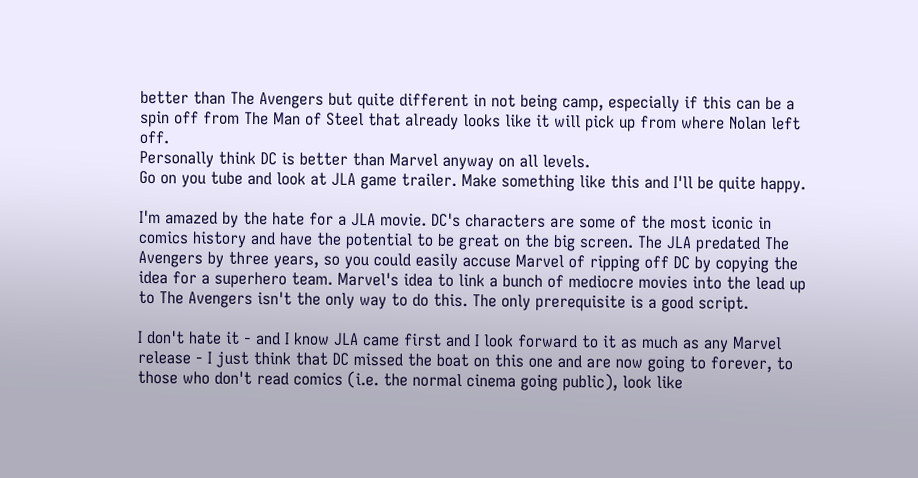better than The Avengers but quite different in not being camp, especially if this can be a spin off from The Man of Steel that already looks like it will pick up from where Nolan left off.
Personally think DC is better than Marvel anyway on all levels.
Go on you tube and look at JLA game trailer. Make something like this and I'll be quite happy.

I'm amazed by the hate for a JLA movie. DC's characters are some of the most iconic in comics history and have the potential to be great on the big screen. The JLA predated The Avengers by three years, so you could easily accuse Marvel of ripping off DC by copying the idea for a superhero team. Marvel's idea to link a bunch of mediocre movies into the lead up to The Avengers isn't the only way to do this. The only prerequisite is a good script.

I don't hate it - and I know JLA came first and I look forward to it as much as any Marvel release - I just think that DC missed the boat on this one and are now going to forever, to those who don't read comics (i.e. the normal cinema going public), look like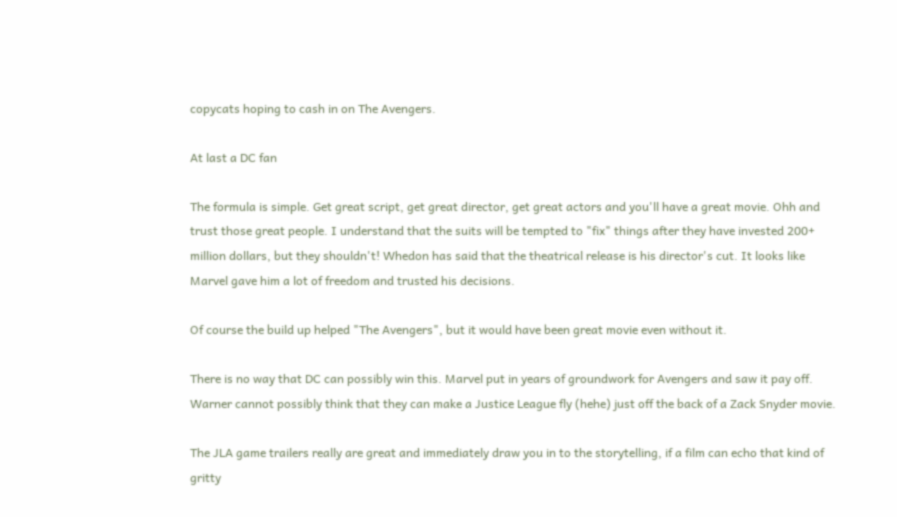copycats hoping to cash in on The Avengers.

At last a DC fan

The formula is simple. Get great script, get great director, get great actors and you'll have a great movie. Ohh and trust those great people. I understand that the suits will be tempted to "fix" things after they have invested 200+ million dollars, but they shouldn't! Whedon has said that the theatrical release is his director's cut. It looks like Marvel gave him a lot of freedom and trusted his decisions.

Of course the build up helped "The Avengers", but it would have been great movie even without it.

There is no way that DC can possibly win this. Marvel put in years of groundwork for Avengers and saw it pay off. Warner cannot possibly think that they can make a Justice League fly (hehe) just off the back of a Zack Snyder movie.

The JLA game trailers really are great and immediately draw you in to the storytelling, if a film can echo that kind of gritty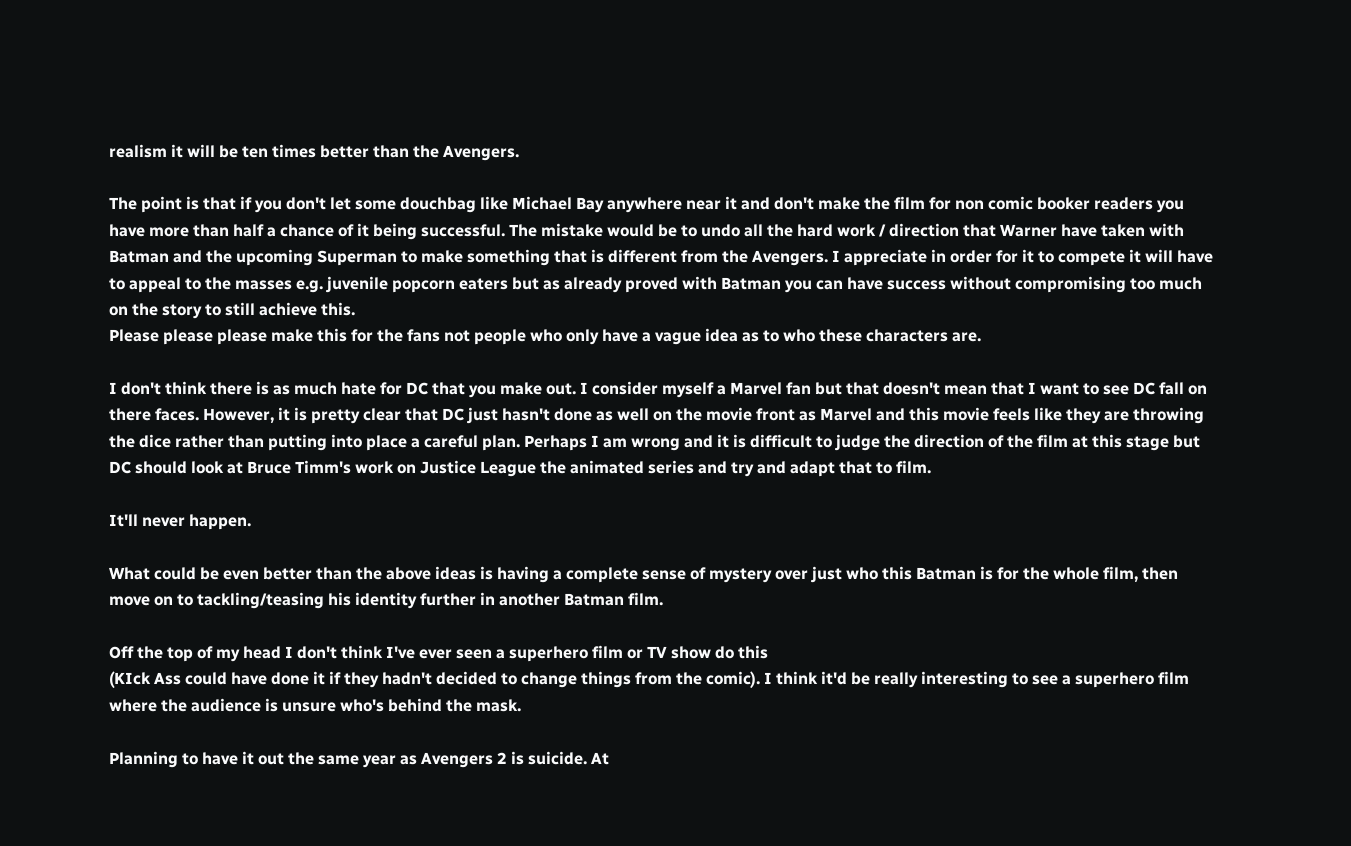realism it will be ten times better than the Avengers.

The point is that if you don't let some douchbag like Michael Bay anywhere near it and don't make the film for non comic booker readers you have more than half a chance of it being successful. The mistake would be to undo all the hard work / direction that Warner have taken with Batman and the upcoming Superman to make something that is different from the Avengers. I appreciate in order for it to compete it will have to appeal to the masses e.g. juvenile popcorn eaters but as already proved with Batman you can have success without compromising too much on the story to still achieve this.
Please please please make this for the fans not people who only have a vague idea as to who these characters are.

I don't think there is as much hate for DC that you make out. I consider myself a Marvel fan but that doesn't mean that I want to see DC fall on there faces. However, it is pretty clear that DC just hasn't done as well on the movie front as Marvel and this movie feels like they are throwing the dice rather than putting into place a careful plan. Perhaps I am wrong and it is difficult to judge the direction of the film at this stage but DC should look at Bruce Timm's work on Justice League the animated series and try and adapt that to film.

It'll never happen.

What could be even better than the above ideas is having a complete sense of mystery over just who this Batman is for the whole film, then move on to tackling/teasing his identity further in another Batman film.

Off the top of my head I don't think I've ever seen a superhero film or TV show do this
(KIck Ass could have done it if they hadn't decided to change things from the comic). I think it'd be really interesting to see a superhero film where the audience is unsure who's behind the mask.

Planning to have it out the same year as Avengers 2 is suicide. At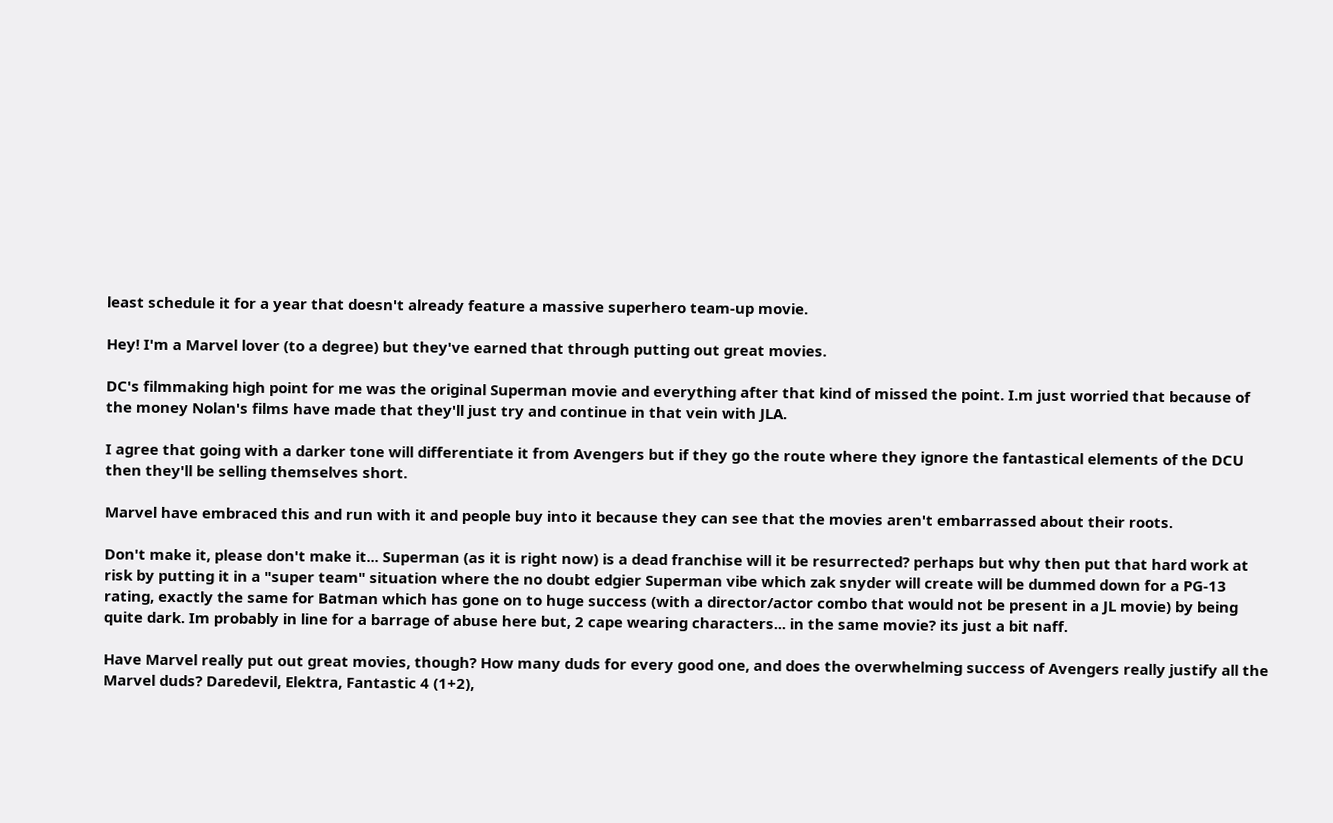least schedule it for a year that doesn't already feature a massive superhero team-up movie.

Hey! I'm a Marvel lover (to a degree) but they've earned that through putting out great movies.

DC's filmmaking high point for me was the original Superman movie and everything after that kind of missed the point. I.m just worried that because of the money Nolan's films have made that they'll just try and continue in that vein with JLA.

I agree that going with a darker tone will differentiate it from Avengers but if they go the route where they ignore the fantastical elements of the DCU then they'll be selling themselves short.

Marvel have embraced this and run with it and people buy into it because they can see that the movies aren't embarrassed about their roots.

Don't make it, please don't make it... Superman (as it is right now) is a dead franchise will it be resurrected? perhaps but why then put that hard work at risk by putting it in a "super team" situation where the no doubt edgier Superman vibe which zak snyder will create will be dummed down for a PG-13 rating, exactly the same for Batman which has gone on to huge success (with a director/actor combo that would not be present in a JL movie) by being quite dark. Im probably in line for a barrage of abuse here but, 2 cape wearing characters... in the same movie? its just a bit naff.

Have Marvel really put out great movies, though? How many duds for every good one, and does the overwhelming success of Avengers really justify all the Marvel duds? Daredevil, Elektra, Fantastic 4 (1+2),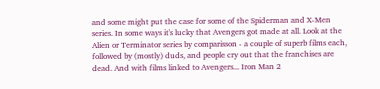and some might put the case for some of the Spiderman and X-Men series. In some ways it's lucky that Avengers got made at all. Look at the Alien or Terminator series by comparisson - a couple of superb films each, followed by (mostly) duds, and people cry out that the franchises are dead. And with films linked to Avengers... Iron Man 2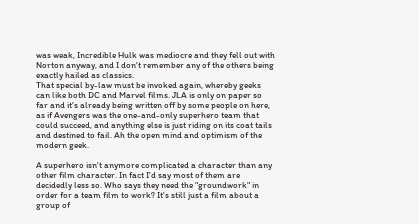was weak, Incredible Hulk was mediocre and they fell out with Norton anyway, and I don't remember any of the others being exactly hailed as classics.
That special by-law must be invoked again, whereby geeks can like both DC and Marvel films. JLA is only on paper so far and it's already being written off by some people on here, as if Avengers was the one-and-only superhero team that could succeed, and anything else is just riding on its coat tails and destined to fail. Ah the open mind and optimism of the modern geek.

A superhero isn't anymore complicated a character than any other film character. In fact I'd say most of them are decidedly less so. Who says they need the "groundwork" in order for a team film to work? It's still just a film about a group of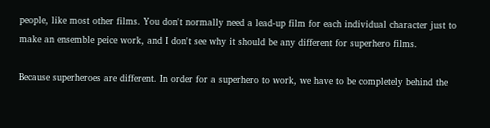people, like most other films. You don't normally need a lead-up film for each individual character just to make an ensemble peice work, and I don't see why it should be any different for superhero films.

Because superheroes are different. In order for a superhero to work, we have to be completely behind the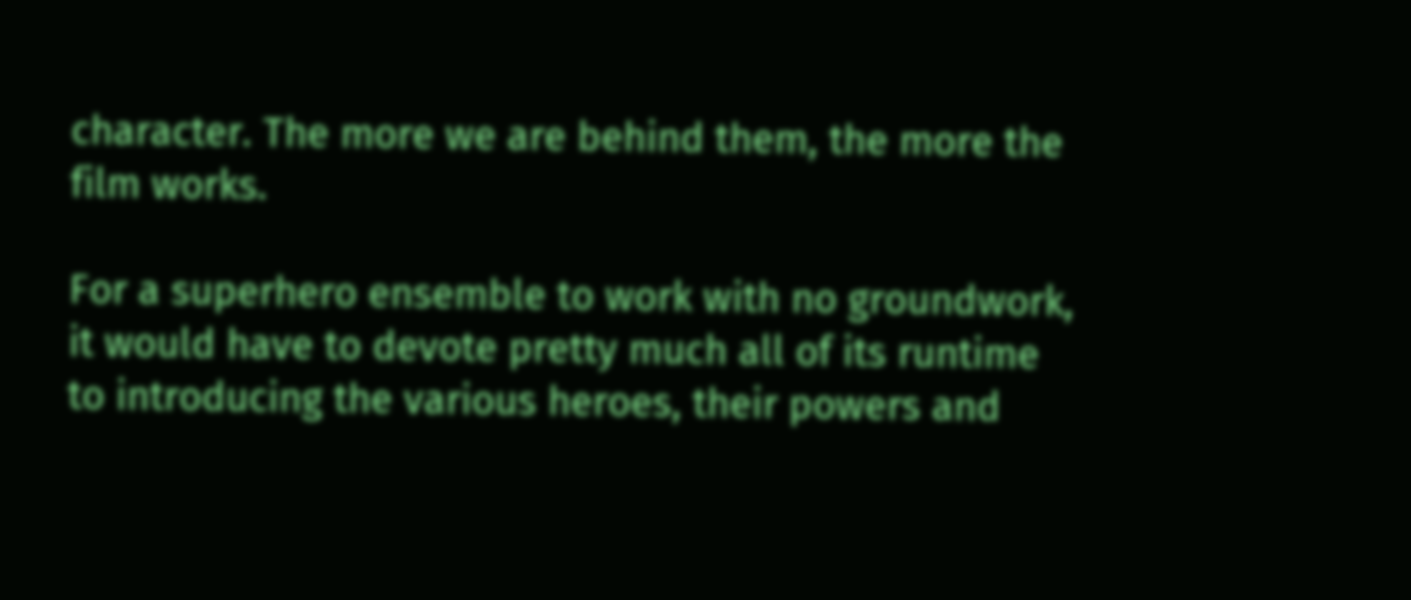character. The more we are behind them, the more the film works.

For a superhero ensemble to work with no groundwork, it would have to devote pretty much all of its runtime to introducing the various heroes, their powers and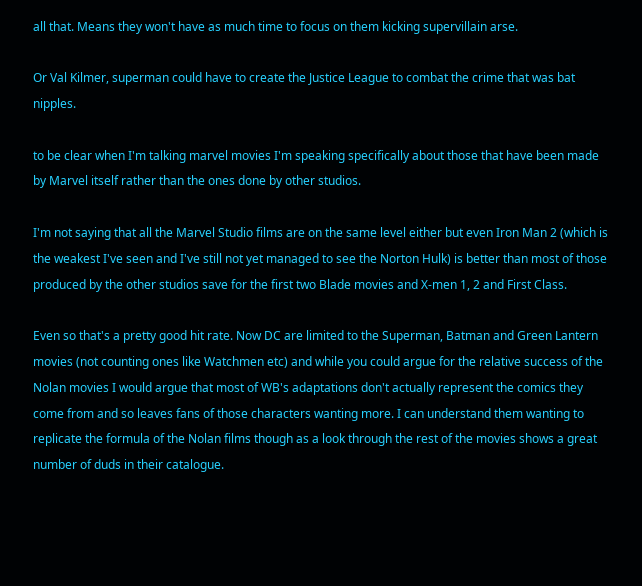all that. Means they won't have as much time to focus on them kicking supervillain arse.

Or Val Kilmer, superman could have to create the Justice League to combat the crime that was bat nipples.

to be clear when I'm talking marvel movies I'm speaking specifically about those that have been made by Marvel itself rather than the ones done by other studios.

I'm not saying that all the Marvel Studio films are on the same level either but even Iron Man 2 (which is the weakest I've seen and I've still not yet managed to see the Norton Hulk) is better than most of those produced by the other studios save for the first two Blade movies and X-men 1, 2 and First Class.

Even so that's a pretty good hit rate. Now DC are limited to the Superman, Batman and Green Lantern movies (not counting ones like Watchmen etc) and while you could argue for the relative success of the Nolan movies I would argue that most of WB's adaptations don't actually represent the comics they come from and so leaves fans of those characters wanting more. I can understand them wanting to replicate the formula of the Nolan films though as a look through the rest of the movies shows a great number of duds in their catalogue.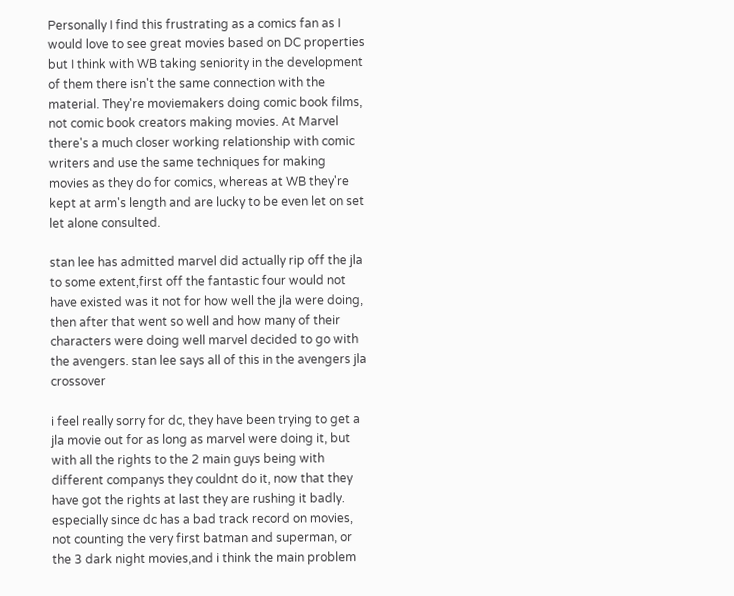Personally I find this frustrating as a comics fan as I would love to see great movies based on DC properties but I think with WB taking seniority in the development of them there isn't the same connection with the material. They're moviemakers doing comic book films, not comic book creators making movies. At Marvel there's a much closer working relationship with comic writers and use the same techniques for making movies as they do for comics, whereas at WB they're kept at arm's length and are lucky to be even let on set let alone consulted.

stan lee has admitted marvel did actually rip off the jla to some extent,first off the fantastic four would not have existed was it not for how well the jla were doing, then after that went so well and how many of their characters were doing well marvel decided to go with the avengers. stan lee says all of this in the avengers jla crossover

i feel really sorry for dc, they have been trying to get a jla movie out for as long as marvel were doing it, but with all the rights to the 2 main guys being with different companys they couldnt do it, now that they have got the rights at last they are rushing it badly. especially since dc has a bad track record on movies, not counting the very first batman and superman, or the 3 dark night movies,and i think the main problem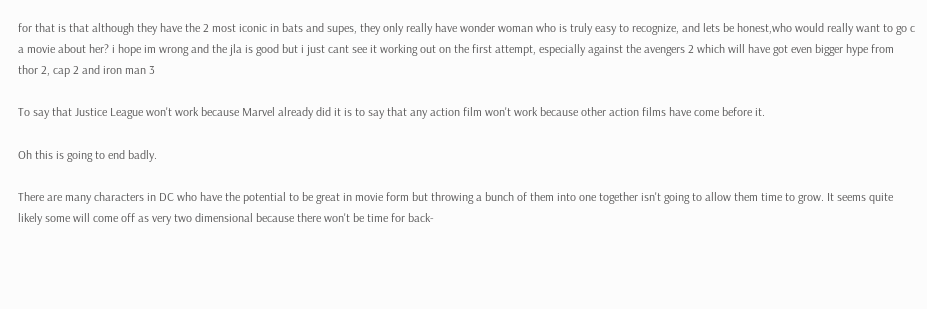for that is that although they have the 2 most iconic in bats and supes, they only really have wonder woman who is truly easy to recognize, and lets be honest,who would really want to go c a movie about her? i hope im wrong and the jla is good but i just cant see it working out on the first attempt, especially against the avengers 2 which will have got even bigger hype from thor 2, cap 2 and iron man 3

To say that Justice League won't work because Marvel already did it is to say that any action film won't work because other action films have come before it.

Oh this is going to end badly.

There are many characters in DC who have the potential to be great in movie form but throwing a bunch of them into one together isn't going to allow them time to grow. It seems quite likely some will come off as very two dimensional because there won't be time for back-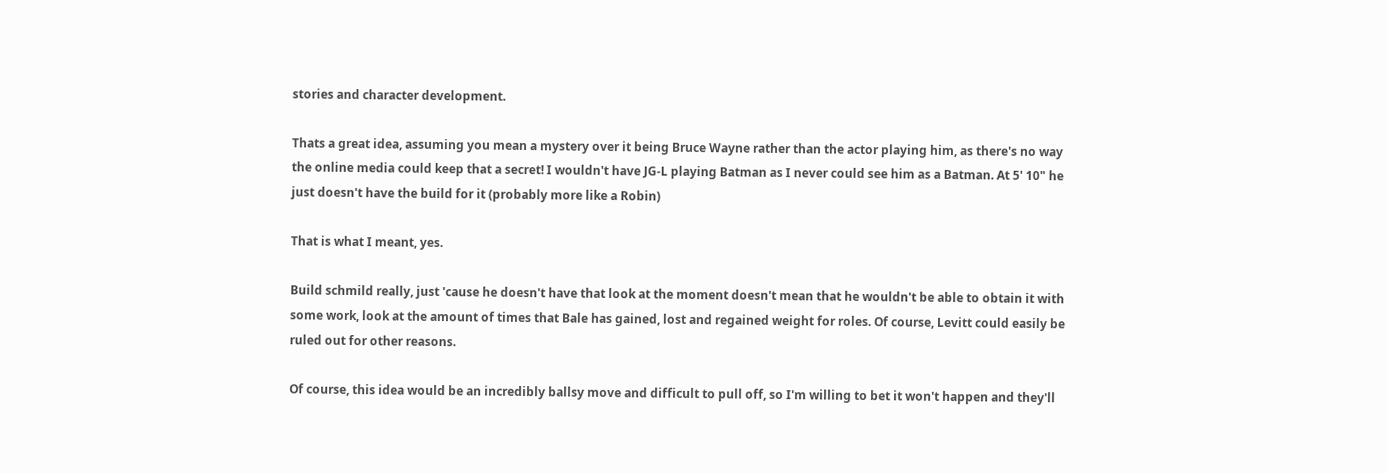stories and character development.

Thats a great idea, assuming you mean a mystery over it being Bruce Wayne rather than the actor playing him, as there's no way the online media could keep that a secret! I wouldn't have JG-L playing Batman as I never could see him as a Batman. At 5' 10" he just doesn't have the build for it (probably more like a Robin)

That is what I meant, yes.

Build schmild really, just 'cause he doesn't have that look at the moment doesn't mean that he wouldn't be able to obtain it with some work, look at the amount of times that Bale has gained, lost and regained weight for roles. Of course, Levitt could easily be ruled out for other reasons.

Of course, this idea would be an incredibly ballsy move and difficult to pull off, so I'm willing to bet it won't happen and they'll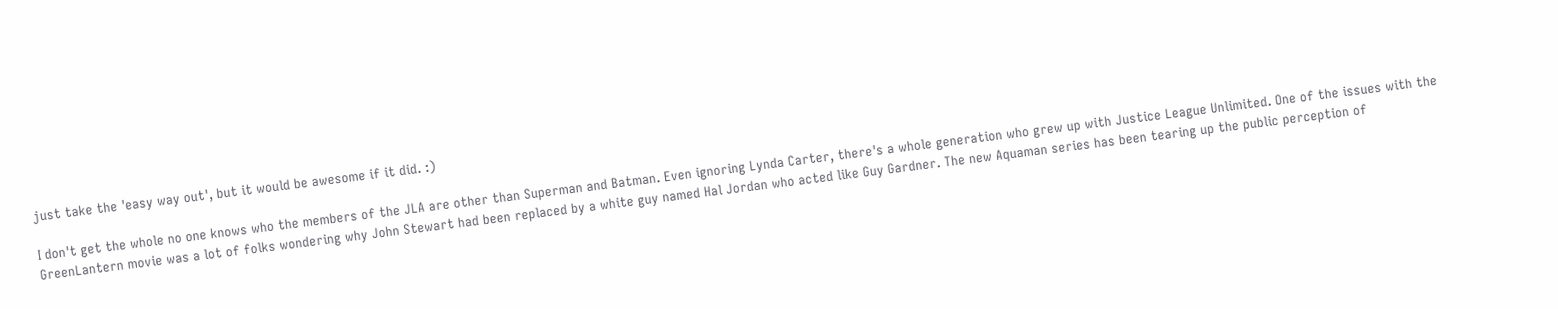just take the 'easy way out', but it would be awesome if it did. :)

I don't get the whole no one knows who the members of the JLA are other than Superman and Batman. Even ignoring Lynda Carter, there's a whole generation who grew up with Justice League Unlimited. One of the issues with the GreenLantern movie was a lot of folks wondering why John Stewart had been replaced by a white guy named Hal Jordan who acted like Guy Gardner. The new Aquaman series has been tearing up the public perception of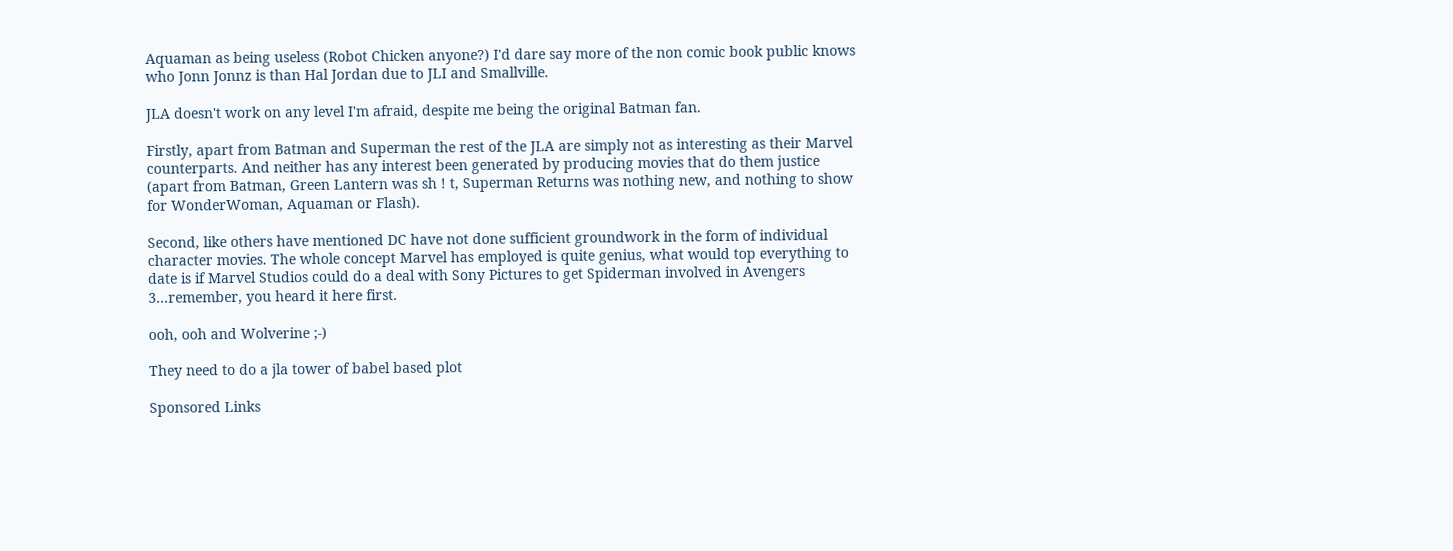Aquaman as being useless (Robot Chicken anyone?) I'd dare say more of the non comic book public knows who Jonn Jonnz is than Hal Jordan due to JLI and Smallville.

JLA doesn't work on any level I'm afraid, despite me being the original Batman fan.

Firstly, apart from Batman and Superman the rest of the JLA are simply not as interesting as their Marvel counterparts. And neither has any interest been generated by producing movies that do them justice (apart from Batman, Green Lantern was sh ! t, Superman Returns was nothing new, and nothing to show for WonderWoman, Aquaman or Flash).

Second, like others have mentioned DC have not done sufficient groundwork in the form of individual character movies. The whole concept Marvel has employed is quite genius, what would top everything to date is if Marvel Studios could do a deal with Sony Pictures to get Spiderman involved in Avengers 3...remember, you heard it here first.

ooh, ooh and Wolverine ;-)

They need to do a jla tower of babel based plot

Sponsored Links